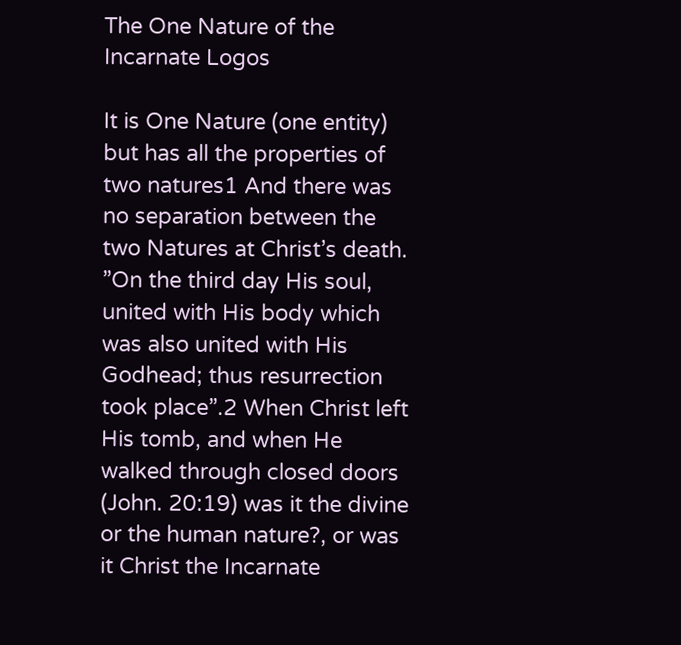The One Nature of the Incarnate Logos

It is One Nature (one entity) but has all the properties of two natures1 And there was no separation between the two Natures at Christ’s death. ”On the third day His soul, united with His body which was also united with His Godhead; thus resurrection took place”.2 When Christ left His tomb, and when He walked through closed doors (John. 20:19) was it the divine or the human nature?, or was it Christ the Incarnate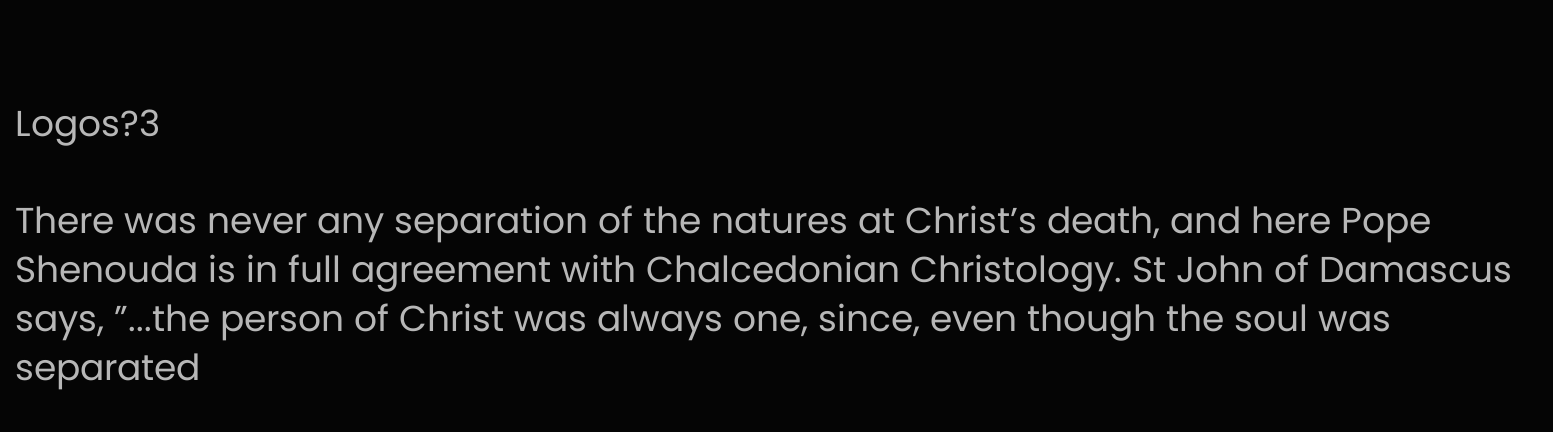Logos?3

There was never any separation of the natures at Christ’s death, and here Pope Shenouda is in full agreement with Chalcedonian Christology. St John of Damascus says, ”...the person of Christ was always one, since, even though the soul was separated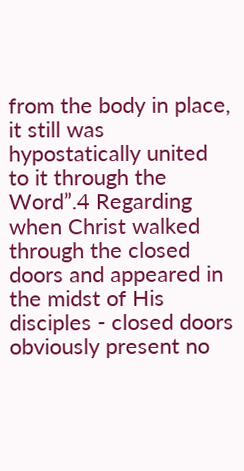from the body in place, it still was hypostatically united to it through the Word”.4 Regarding when Christ walked through the closed doors and appeared in the midst of His disciples - closed doors obviously present no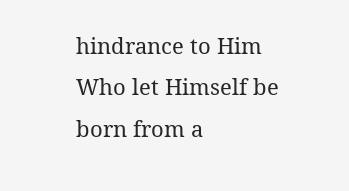hindrance to Him Who let Himself be born from a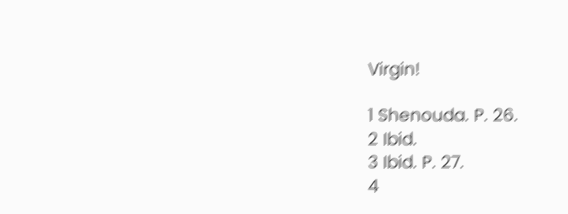Virgin!

1 Shenouda. P. 26.
2 Ibid.
3 Ibid. P. 27.
4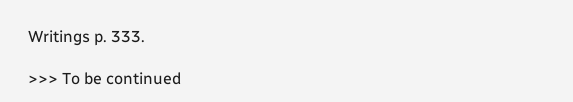Writings p. 333.

>>> To be continued